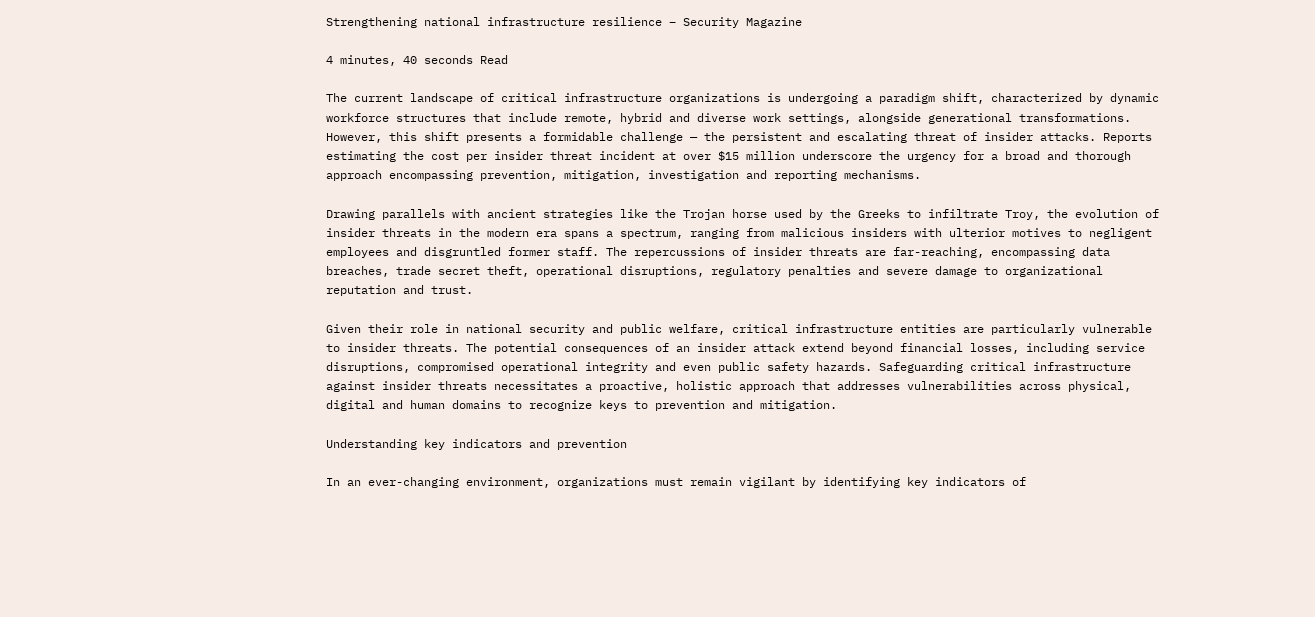Strengthening national infrastructure resilience – Security Magazine

4 minutes, 40 seconds Read

The current landscape of critical infrastructure organizations is undergoing a paradigm shift, characterized by dynamic workforce structures that include remote, hybrid and diverse work settings, alongside generational transformations. However, this shift presents a formidable challenge — the persistent and escalating threat of insider attacks. Reports estimating the cost per insider threat incident at over $15 million underscore the urgency for a broad and thorough approach encompassing prevention, mitigation, investigation and reporting mechanisms.

Drawing parallels with ancient strategies like the Trojan horse used by the Greeks to infiltrate Troy, the evolution of insider threats in the modern era spans a spectrum, ranging from malicious insiders with ulterior motives to negligent employees and disgruntled former staff. The repercussions of insider threats are far-reaching, encompassing data breaches, trade secret theft, operational disruptions, regulatory penalties and severe damage to organizational reputation and trust.

Given their role in national security and public welfare, critical infrastructure entities are particularly vulnerable to insider threats. The potential consequences of an insider attack extend beyond financial losses, including service disruptions, compromised operational integrity and even public safety hazards. Safeguarding critical infrastructure against insider threats necessitates a proactive, holistic approach that addresses vulnerabilities across physical, digital and human domains to recognize keys to prevention and mitigation.

Understanding key indicators and prevention

In an ever-changing environment, organizations must remain vigilant by identifying key indicators of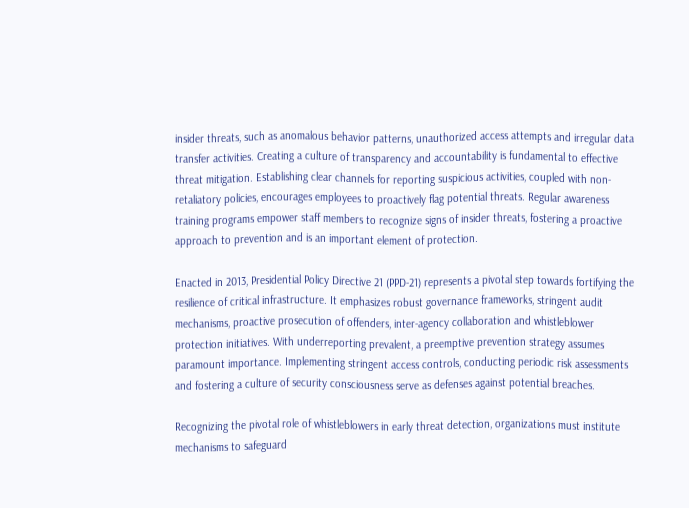insider threats, such as anomalous behavior patterns, unauthorized access attempts and irregular data transfer activities. Creating a culture of transparency and accountability is fundamental to effective threat mitigation. Establishing clear channels for reporting suspicious activities, coupled with non-retaliatory policies, encourages employees to proactively flag potential threats. Regular awareness training programs empower staff members to recognize signs of insider threats, fostering a proactive approach to prevention and is an important element of protection.

Enacted in 2013, Presidential Policy Directive 21 (PPD-21) represents a pivotal step towards fortifying the resilience of critical infrastructure. It emphasizes robust governance frameworks, stringent audit mechanisms, proactive prosecution of offenders, inter-agency collaboration and whistleblower protection initiatives. With underreporting prevalent, a preemptive prevention strategy assumes paramount importance. Implementing stringent access controls, conducting periodic risk assessments and fostering a culture of security consciousness serve as defenses against potential breaches.

Recognizing the pivotal role of whistleblowers in early threat detection, organizations must institute mechanisms to safeguard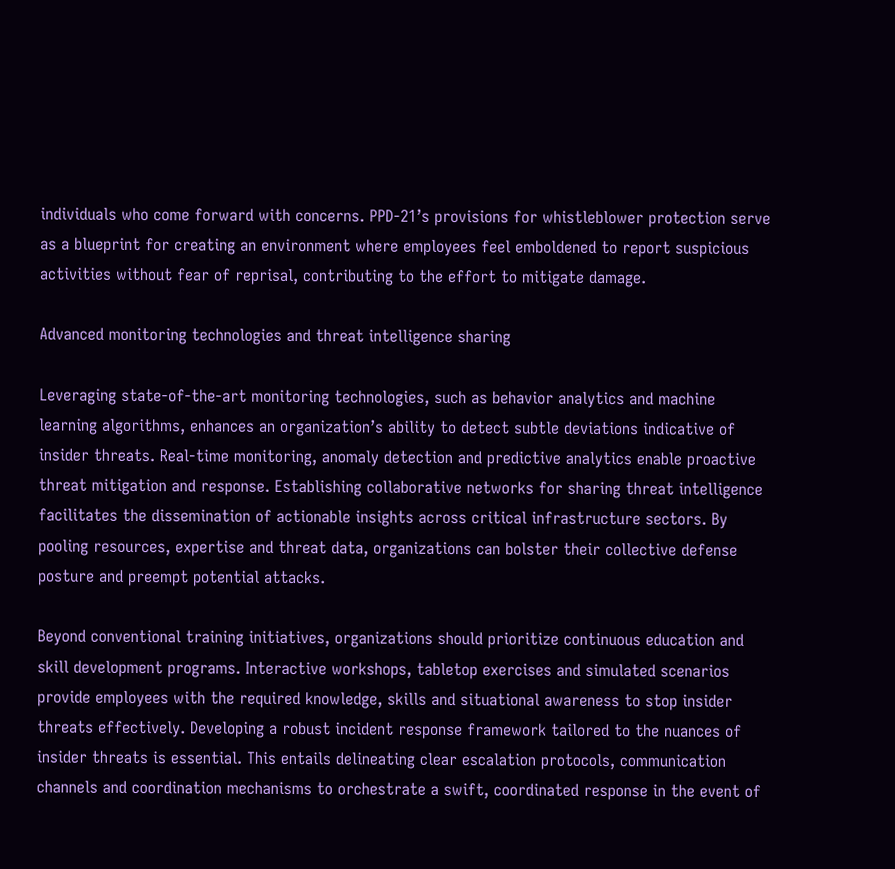individuals who come forward with concerns. PPD-21’s provisions for whistleblower protection serve as a blueprint for creating an environment where employees feel emboldened to report suspicious activities without fear of reprisal, contributing to the effort to mitigate damage.

Advanced monitoring technologies and threat intelligence sharing

Leveraging state-of-the-art monitoring technologies, such as behavior analytics and machine learning algorithms, enhances an organization’s ability to detect subtle deviations indicative of insider threats. Real-time monitoring, anomaly detection and predictive analytics enable proactive threat mitigation and response. Establishing collaborative networks for sharing threat intelligence facilitates the dissemination of actionable insights across critical infrastructure sectors. By pooling resources, expertise and threat data, organizations can bolster their collective defense posture and preempt potential attacks.

Beyond conventional training initiatives, organizations should prioritize continuous education and skill development programs. Interactive workshops, tabletop exercises and simulated scenarios provide employees with the required knowledge, skills and situational awareness to stop insider threats effectively. Developing a robust incident response framework tailored to the nuances of insider threats is essential. This entails delineating clear escalation protocols, communication channels and coordination mechanisms to orchestrate a swift, coordinated response in the event of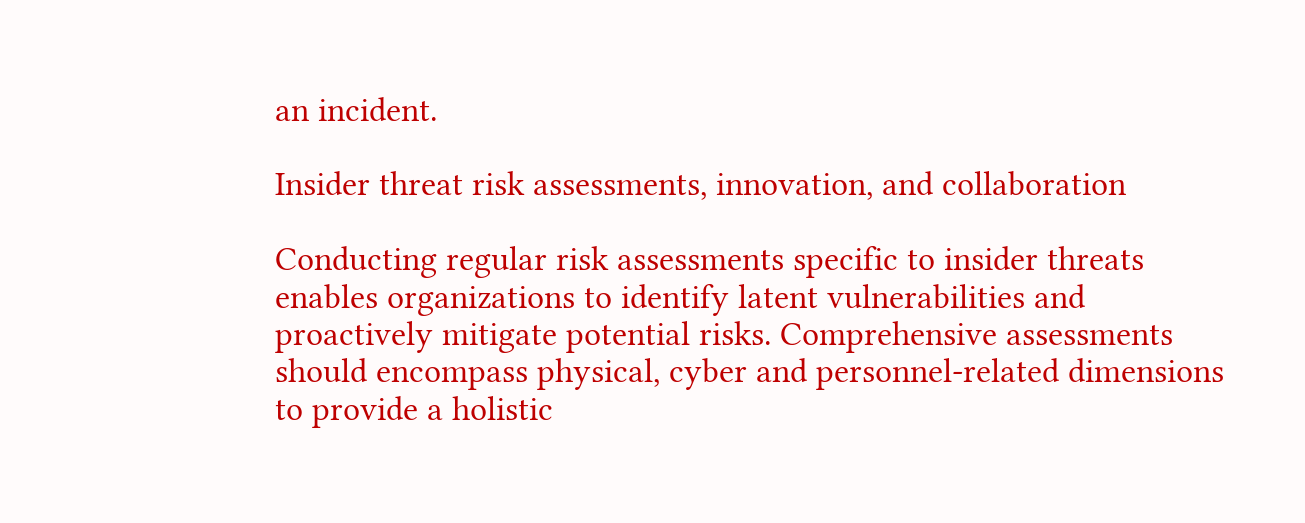an incident.

Insider threat risk assessments, innovation, and collaboration

Conducting regular risk assessments specific to insider threats enables organizations to identify latent vulnerabilities and proactively mitigate potential risks. Comprehensive assessments should encompass physical, cyber and personnel-related dimensions to provide a holistic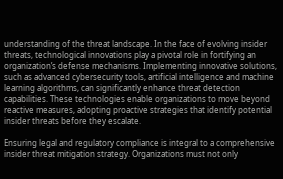understanding of the threat landscape. In the face of evolving insider threats, technological innovations play a pivotal role in fortifying an organization’s defense mechanisms. Implementing innovative solutions, such as advanced cybersecurity tools, artificial intelligence and machine learning algorithms, can significantly enhance threat detection capabilities. These technologies enable organizations to move beyond reactive measures, adopting proactive strategies that identify potential insider threats before they escalate.

Ensuring legal and regulatory compliance is integral to a comprehensive insider threat mitigation strategy. Organizations must not only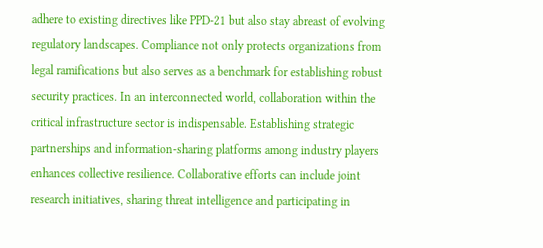adhere to existing directives like PPD-21 but also stay abreast of evolving regulatory landscapes. Compliance not only protects organizations from legal ramifications but also serves as a benchmark for establishing robust security practices. In an interconnected world, collaboration within the critical infrastructure sector is indispensable. Establishing strategic partnerships and information-sharing platforms among industry players enhances collective resilience. Collaborative efforts can include joint research initiatives, sharing threat intelligence and participating in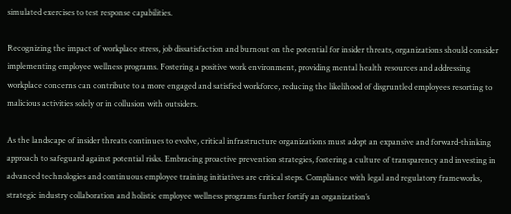simulated exercises to test response capabilities.

Recognizing the impact of workplace stress, job dissatisfaction and burnout on the potential for insider threats, organizations should consider implementing employee wellness programs. Fostering a positive work environment, providing mental health resources and addressing workplace concerns can contribute to a more engaged and satisfied workforce, reducing the likelihood of disgruntled employees resorting to malicious activities solely or in collusion with outsiders.

As the landscape of insider threats continues to evolve, critical infrastructure organizations must adopt an expansive and forward-thinking approach to safeguard against potential risks. Embracing proactive prevention strategies, fostering a culture of transparency and investing in advanced technologies and continuous employee training initiatives are critical steps. Compliance with legal and regulatory frameworks, strategic industry collaboration and holistic employee wellness programs further fortify an organization’s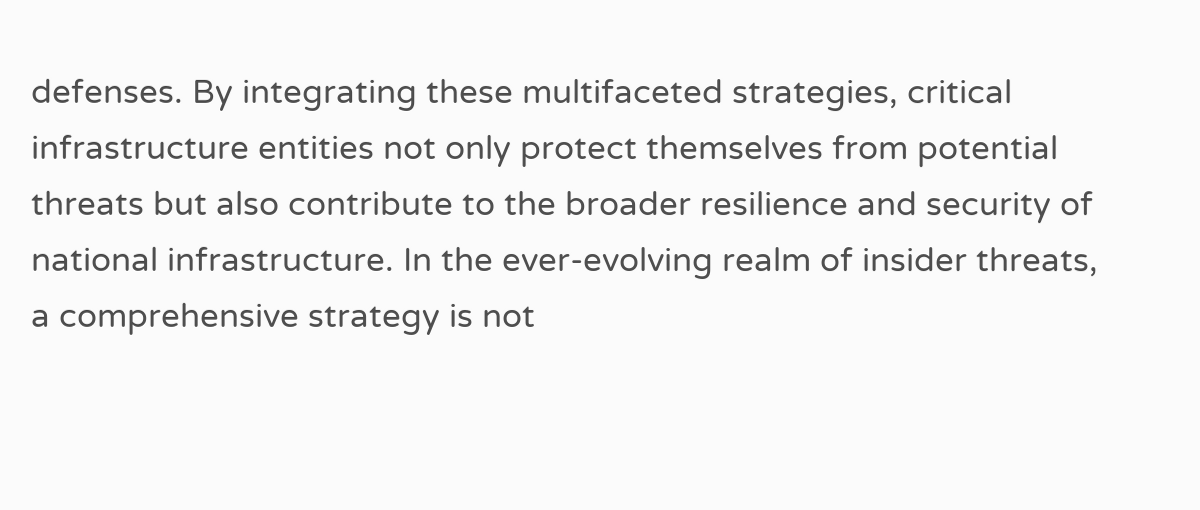defenses. By integrating these multifaceted strategies, critical infrastructure entities not only protect themselves from potential threats but also contribute to the broader resilience and security of national infrastructure. In the ever-evolving realm of insider threats, a comprehensive strategy is not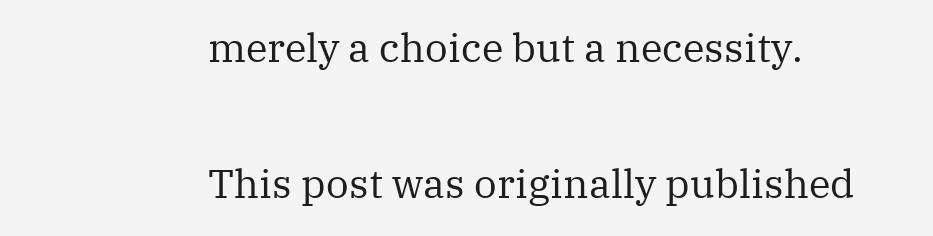merely a choice but a necessity.

This post was originally published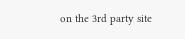on the 3rd party site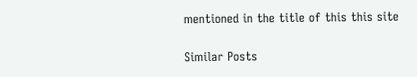mentioned in the title of this this site

Similar Posts